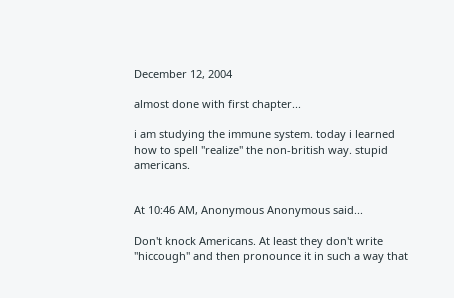December 12, 2004

almost done with first chapter...

i am studying the immune system. today i learned how to spell "realize" the non-british way. stupid americans.


At 10:46 AM, Anonymous Anonymous said...

Don't knock Americans. At least they don't write "hiccough" and then pronounce it in such a way that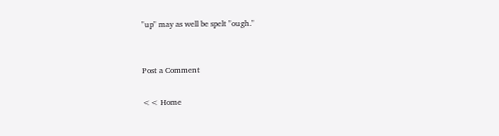"up" may as well be spelt "ough."


Post a Comment

<< Home